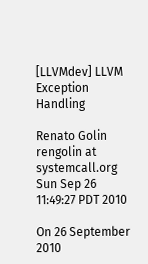[LLVMdev] LLVM Exception Handling

Renato Golin rengolin at systemcall.org
Sun Sep 26 11:49:27 PDT 2010

On 26 September 2010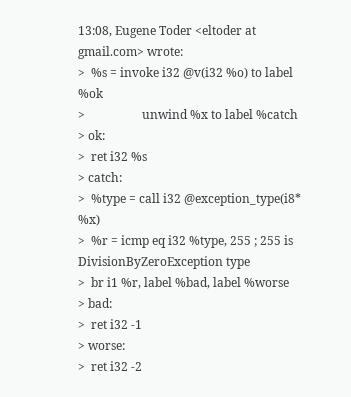13:08, Eugene Toder <eltoder at gmail.com> wrote:
>  %s = invoke i32 @v(i32 %o) to label %ok
>                   unwind %x to label %catch
> ok:
>  ret i32 %s
> catch:
>  %type = call i32 @exception_type(i8* %x)
>  %r = icmp eq i32 %type, 255 ; 255 is DivisionByZeroException type
>  br i1 %r, label %bad, label %worse
> bad:
>  ret i32 -1
> worse:
>  ret i32 -2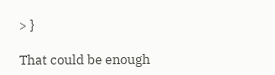> }

That could be enough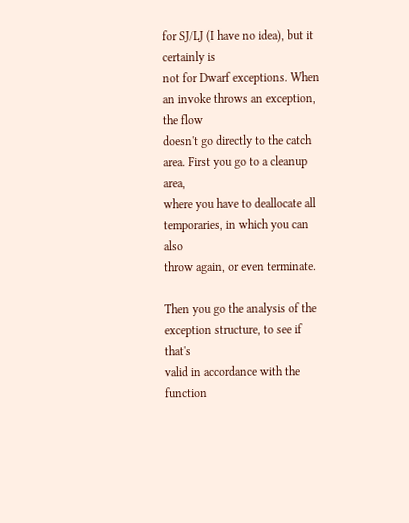for SJ/LJ (I have no idea), but it certainly is
not for Dwarf exceptions. When an invoke throws an exception, the flow
doesn't go directly to the catch area. First you go to a cleanup area,
where you have to deallocate all temporaries, in which you can also
throw again, or even terminate.

Then you go the analysis of the exception structure, to see if that's
valid in accordance with the function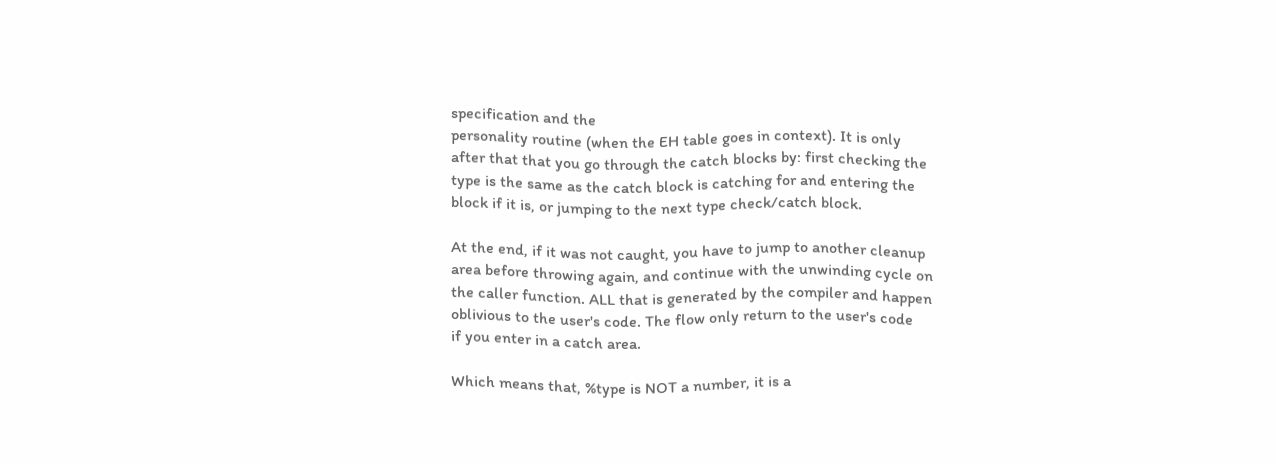specification and the
personality routine (when the EH table goes in context). It is only
after that that you go through the catch blocks by: first checking the
type is the same as the catch block is catching for and entering the
block if it is, or jumping to the next type check/catch block.

At the end, if it was not caught, you have to jump to another cleanup
area before throwing again, and continue with the unwinding cycle on
the caller function. ALL that is generated by the compiler and happen
oblivious to the user's code. The flow only return to the user's code
if you enter in a catch area.

Which means that, %type is NOT a number, it is a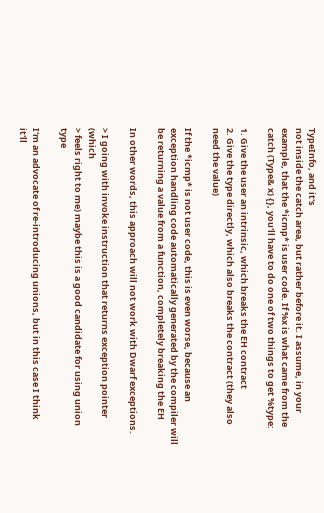TypeInfo, and it's
not inside the catch area, but rather before it. I assume, in your
example, that the *icmp* is user code. If %x is what came from the
catch (Type& x) {}, you'll have to do one of two things to get %type:

1. Give the user an intrinsic, which breaks the EH contract
2. Give the type directly, which also breaks the contract (they also
need the value)

If the *icmp* is not user code, this is even worse, because an
exception handling code automatically generated by the compiler will
be returning a value from a function, completely breaking the EH

In other words, this approach will not work with Dwarf exceptions.

> I going with invoke instruction that returns exception pointer (which
> feels right to me) maybe this is a good candidate for using union type

I'm an advocate of re-introducing unions, but in this case I think
it'll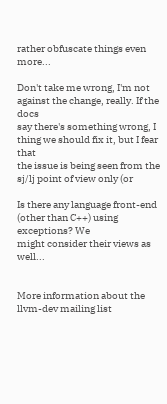rather obfuscate things even more...

Don't take me wrong, I'm not against the change, really. If the docs
say there's something wrong, I thing we should fix it, but I fear that
the issue is being seen from the sj/lj point of view only (or

Is there any language front-end (other than C++) using exceptions? We
might consider their views as well...


More information about the llvm-dev mailing list